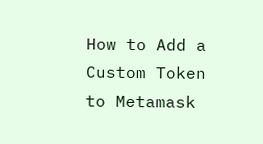How to Add a Custom Token to Metamask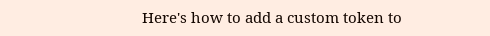Here's how to add a custom token to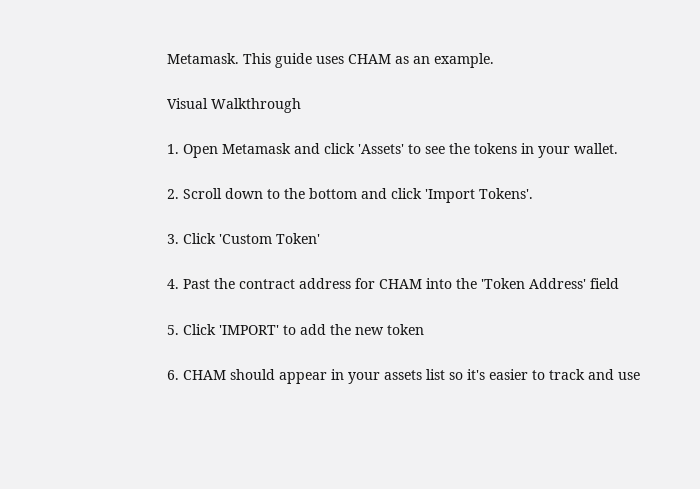Metamask. This guide uses CHAM as an example.

Visual Walkthrough

1. Open Metamask and click 'Assets' to see the tokens in your wallet.

2. Scroll down to the bottom and click 'Import Tokens'.

3. Click 'Custom Token'

4. Past the contract address for CHAM into the 'Token Address' field

5. Click 'IMPORT' to add the new token

6. CHAM should appear in your assets list so it's easier to track and use